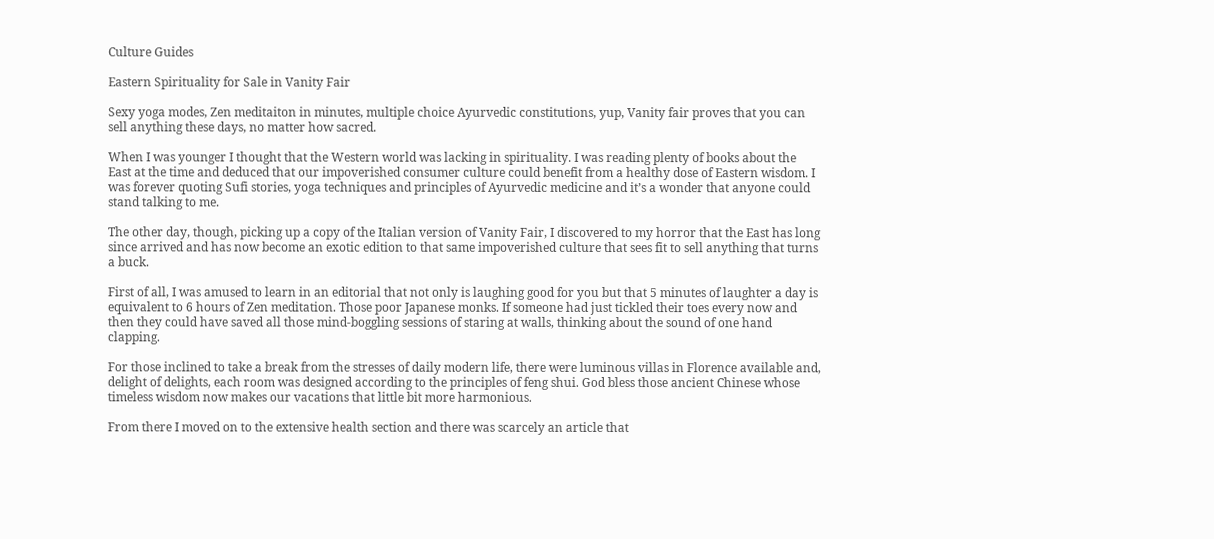Culture Guides

Eastern Spirituality for Sale in Vanity Fair

Sexy yoga modes, Zen meditaiton in minutes, multiple choice Ayurvedic constitutions, yup, Vanity fair proves that you can sell anything these days, no matter how sacred.

When I was younger I thought that the Western world was lacking in spirituality. I was reading plenty of books about the East at the time and deduced that our impoverished consumer culture could benefit from a healthy dose of Eastern wisdom. I was forever quoting Sufi stories, yoga techniques and principles of Ayurvedic medicine and it’s a wonder that anyone could stand talking to me.

The other day, though, picking up a copy of the Italian version of Vanity Fair, I discovered to my horror that the East has long since arrived and has now become an exotic edition to that same impoverished culture that sees fit to sell anything that turns a buck.

First of all, I was amused to learn in an editorial that not only is laughing good for you but that 5 minutes of laughter a day is equivalent to 6 hours of Zen meditation. Those poor Japanese monks. If someone had just tickled their toes every now and then they could have saved all those mind-boggling sessions of staring at walls, thinking about the sound of one hand clapping.

For those inclined to take a break from the stresses of daily modern life, there were luminous villas in Florence available and, delight of delights, each room was designed according to the principles of feng shui. God bless those ancient Chinese whose timeless wisdom now makes our vacations that little bit more harmonious.

From there I moved on to the extensive health section and there was scarcely an article that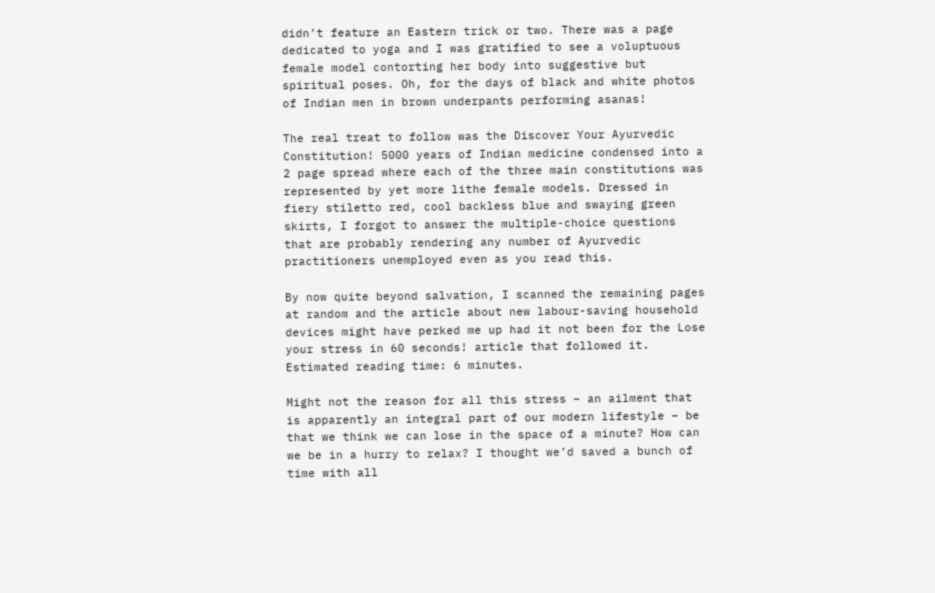didn’t feature an Eastern trick or two. There was a page dedicated to yoga and I was gratified to see a voluptuous female model contorting her body into suggestive but spiritual poses. Oh, for the days of black and white photos of Indian men in brown underpants performing asanas!

The real treat to follow was the Discover Your Ayurvedic Constitution! 5000 years of Indian medicine condensed into a 2 page spread where each of the three main constitutions was represented by yet more lithe female models. Dressed in fiery stiletto red, cool backless blue and swaying green skirts, I forgot to answer the multiple-choice questions that are probably rendering any number of Ayurvedic practitioners unemployed even as you read this.

By now quite beyond salvation, I scanned the remaining pages at random and the article about new labour-saving household devices might have perked me up had it not been for the Lose your stress in 60 seconds! article that followed it. Estimated reading time: 6 minutes.

Might not the reason for all this stress – an ailment that is apparently an integral part of our modern lifestyle – be that we think we can lose in the space of a minute? How can we be in a hurry to relax? I thought we’d saved a bunch of time with all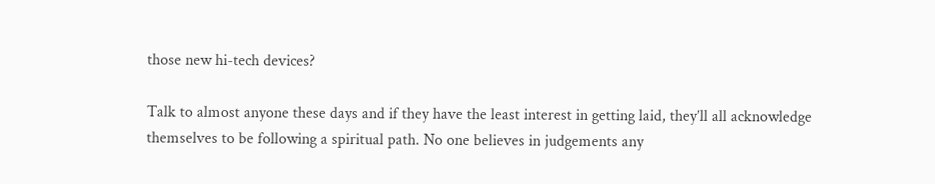those new hi-tech devices?

Talk to almost anyone these days and if they have the least interest in getting laid, they’ll all acknowledge themselves to be following a spiritual path. No one believes in judgements any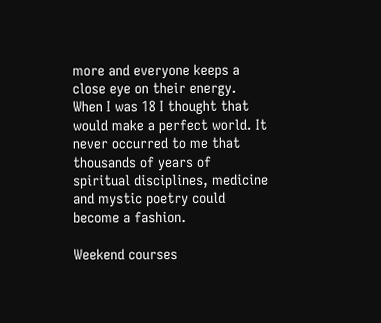more and everyone keeps a close eye on their energy. When I was 18 I thought that would make a perfect world. It never occurred to me that thousands of years of spiritual disciplines, medicine and mystic poetry could become a fashion.

Weekend courses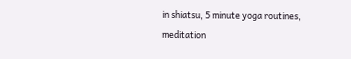in shiatsu, 5 minute yoga routines, meditation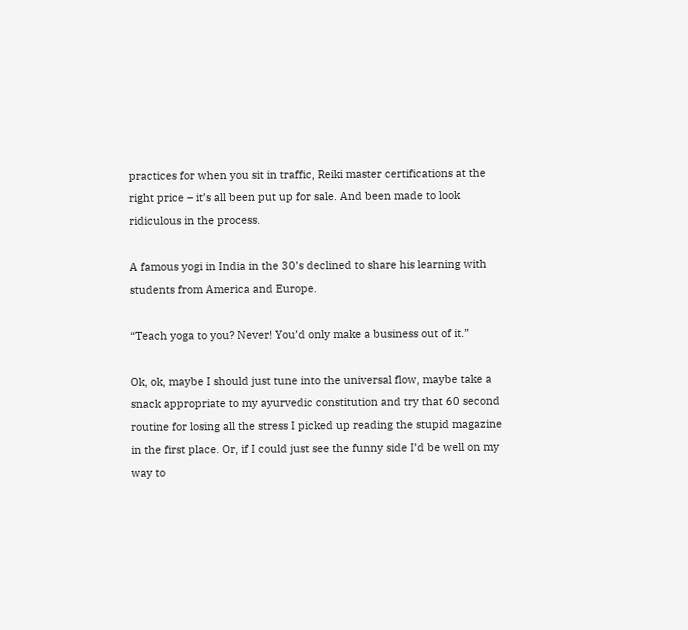practices for when you sit in traffic, Reiki master certifications at the right price – it’s all been put up for sale. And been made to look ridiculous in the process.

A famous yogi in India in the 30’s declined to share his learning with students from America and Europe.

“Teach yoga to you? Never! You’d only make a business out of it.”

Ok, ok, maybe I should just tune into the universal flow, maybe take a snack appropriate to my ayurvedic constitution and try that 60 second routine for losing all the stress I picked up reading the stupid magazine in the first place. Or, if I could just see the funny side I’d be well on my way to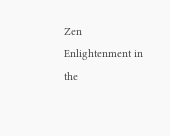Zen Enlightenment in the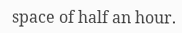space of half an hour.